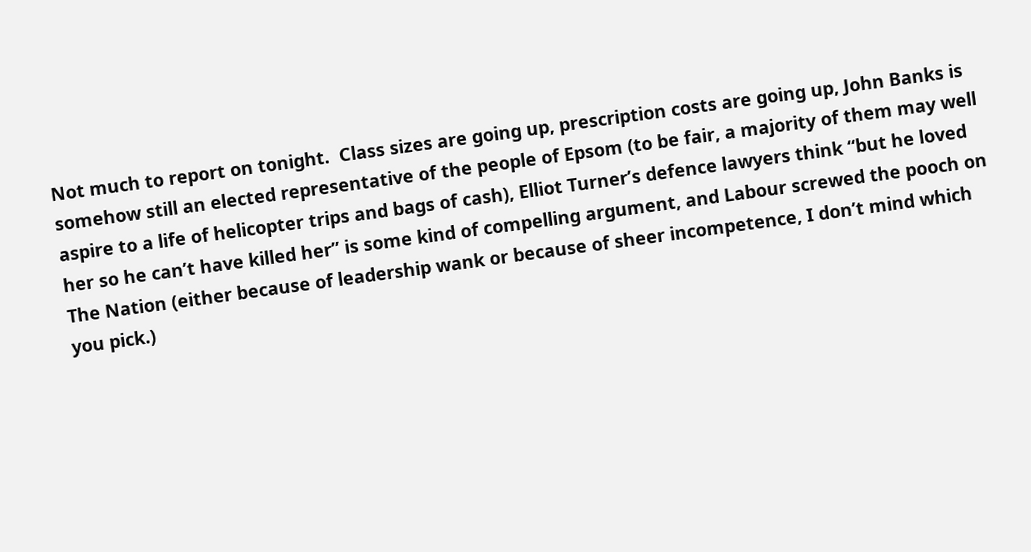Not much to report on tonight.  Class sizes are going up, prescription costs are going up, John Banks is somehow still an elected representative of the people of Epsom (to be fair, a majority of them may well aspire to a life of helicopter trips and bags of cash), Elliot Turner’s defence lawyers think “but he loved her so he can’t have killed her” is some kind of compelling argument, and Labour screwed the pooch on The Nation (either because of leadership wank or because of sheer incompetence, I don’t mind which you pick.)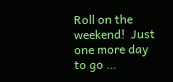Roll on the weekend!  Just one more day to go …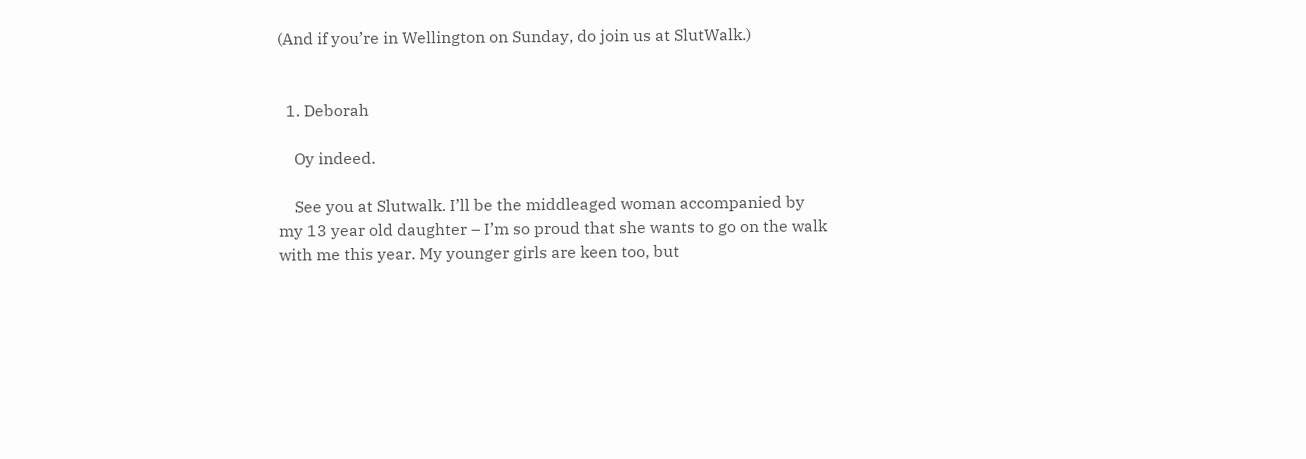(And if you’re in Wellington on Sunday, do join us at SlutWalk.)


  1. Deborah

    Oy indeed.

    See you at Slutwalk. I’ll be the middleaged woman accompanied by my 13 year old daughter – I’m so proud that she wants to go on the walk with me this year. My younger girls are keen too, but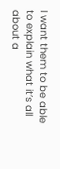I want them to be able to explain what it’s all about a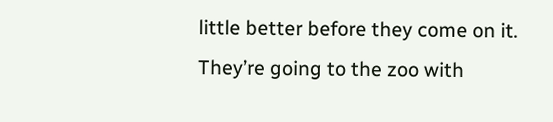little better before they come on it. They’re going to the zoo with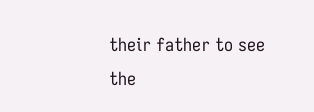their father to see the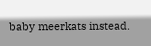baby meerkats instead.